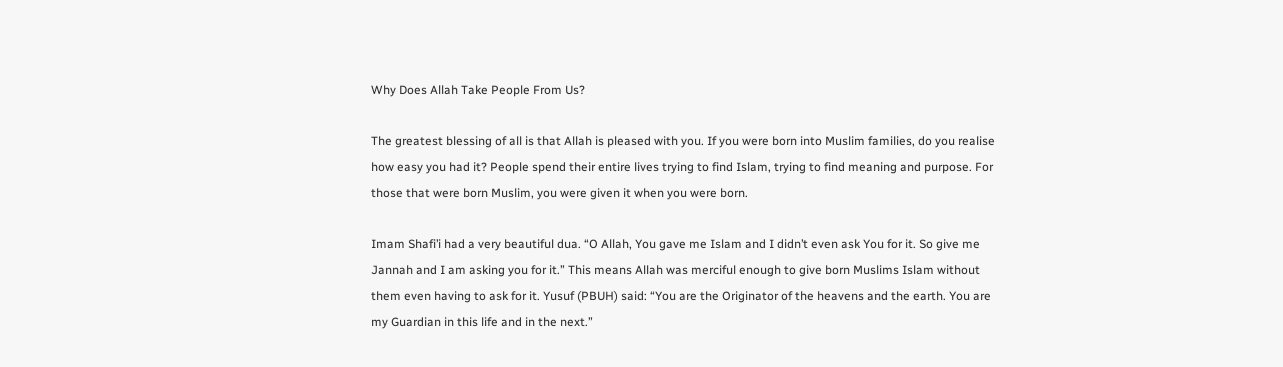Why Does Allah Take People From Us?

The greatest blessing of all is that Allah is pleased with you. If you were born into Muslim families, do you realise how easy you had it? People spend their entire lives trying to find Islam, trying to find meaning and purpose. For those that were born Muslim, you were given it when you were born.

Imam Shafi’i had a very beautiful dua. “O Allah, You gave me Islam and I didn’t even ask You for it. So give me Jannah and I am asking you for it.” This means Allah was merciful enough to give born Muslims Islam without them even having to ask for it. Yusuf (PBUH) said: “You are the Originator of the heavens and the earth. You are my Guardian in this life and in the next.”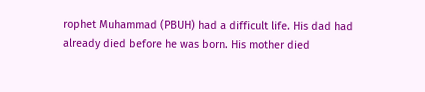rophet Muhammad (PBUH) had a difficult life. His dad had already died before he was born. His mother died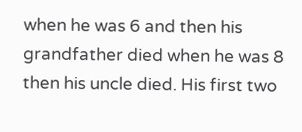when he was 6 and then his grandfather died when he was 8 then his uncle died. His first two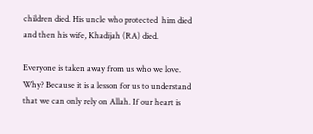children died. His uncle who protected  him died and then his wife, Khadijah (RA) died.

Everyone is taken away from us who we love. Why? Because it is a lesson for us to understand that we can only rely on Allah. If our heart is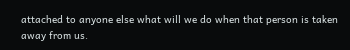attached to anyone else what will we do when that person is taken away from us.